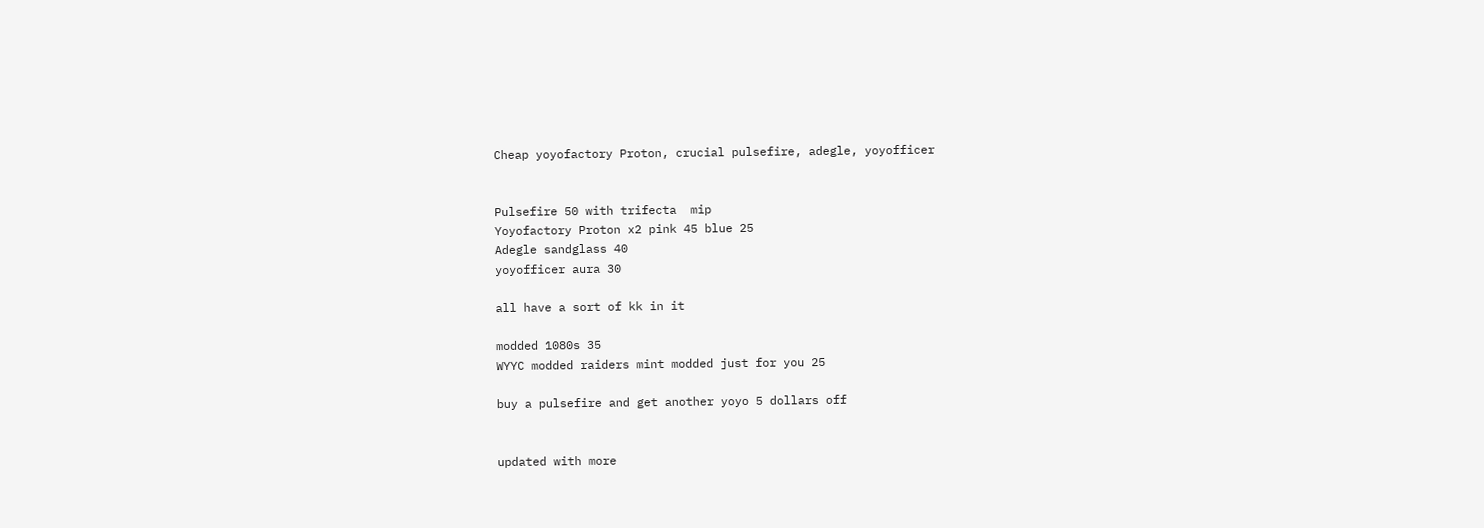Cheap yoyofactory Proton, crucial pulsefire, adegle, yoyofficer


Pulsefire 50 with trifecta  mip
Yoyofactory Proton x2 pink 45 blue 25
Adegle sandglass 40
yoyofficer aura 30

all have a sort of kk in it

modded 1080s 35
WYYC modded raiders mint modded just for you 25

buy a pulsefire and get another yoyo 5 dollars off


updated with more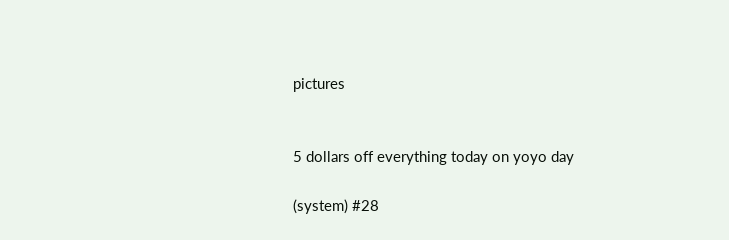pictures


5 dollars off everything today on yoyo day

(system) #28